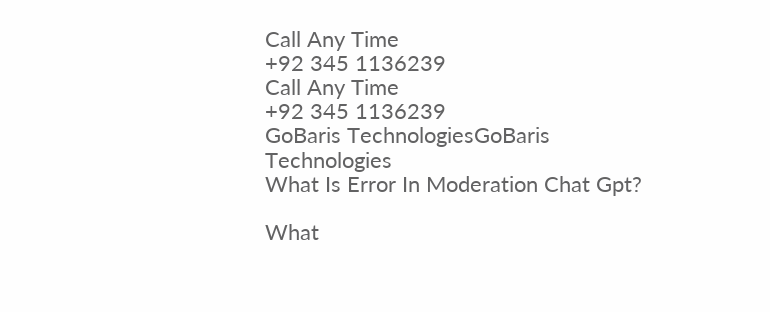Call Any Time
+92 345 1136239
Call Any Time
+92 345 1136239
GoBaris TechnologiesGoBaris Technologies
What Is Error In Moderation Chat Gpt?

What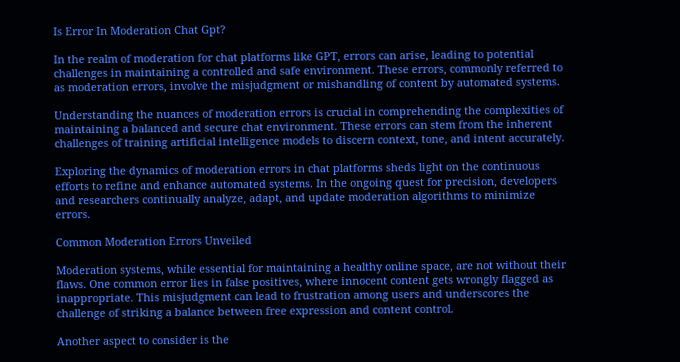Is Error In Moderation Chat Gpt?

In the realm of moderation for chat platforms like GPT, errors can arise, leading to potential challenges in maintaining a controlled and safe environment. These errors, commonly referred to as moderation errors, involve the misjudgment or mishandling of content by automated systems.

Understanding the nuances of moderation errors is crucial in comprehending the complexities of maintaining a balanced and secure chat environment. These errors can stem from the inherent challenges of training artificial intelligence models to discern context, tone, and intent accurately.

Exploring the dynamics of moderation errors in chat platforms sheds light on the continuous efforts to refine and enhance automated systems. In the ongoing quest for precision, developers and researchers continually analyze, adapt, and update moderation algorithms to minimize errors.

Common Moderation Errors Unveiled

Moderation systems, while essential for maintaining a healthy online space, are not without their flaws. One common error lies in false positives, where innocent content gets wrongly flagged as inappropriate. This misjudgment can lead to frustration among users and underscores the challenge of striking a balance between free expression and content control.

Another aspect to consider is the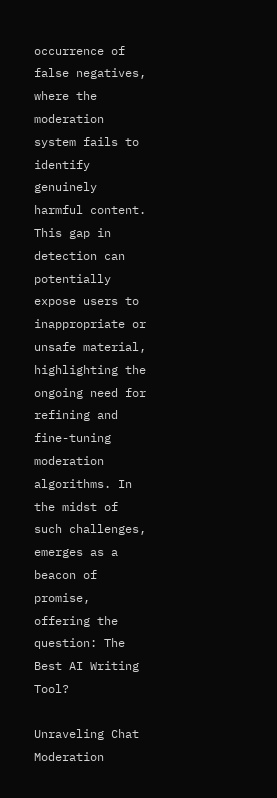occurrence of false negatives, where the moderation system fails to identify genuinely harmful content. This gap in detection can potentially expose users to inappropriate or unsafe material, highlighting the ongoing need for refining and fine-tuning moderation algorithms. In the midst of such challenges, emerges as a beacon of promise, offering the question: The Best AI Writing Tool?

Unraveling Chat Moderation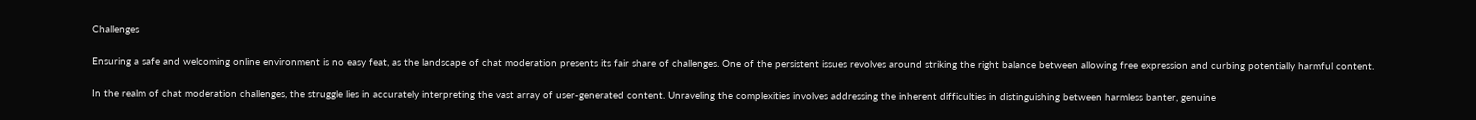Challenges

Ensuring a safe and welcoming online environment is no easy feat, as the landscape of chat moderation presents its fair share of challenges. One of the persistent issues revolves around striking the right balance between allowing free expression and curbing potentially harmful content.

In the realm of chat moderation challenges, the struggle lies in accurately interpreting the vast array of user-generated content. Unraveling the complexities involves addressing the inherent difficulties in distinguishing between harmless banter, genuine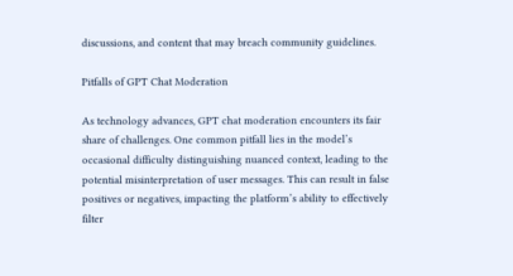discussions, and content that may breach community guidelines.

Pitfalls of GPT Chat Moderation

As technology advances, GPT chat moderation encounters its fair share of challenges. One common pitfall lies in the model’s occasional difficulty distinguishing nuanced context, leading to the potential misinterpretation of user messages. This can result in false positives or negatives, impacting the platform’s ability to effectively filter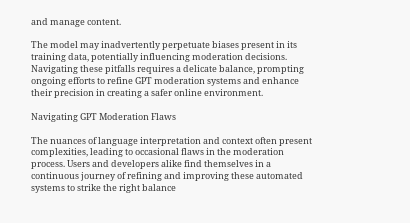and manage content.

The model may inadvertently perpetuate biases present in its training data, potentially influencing moderation decisions. Navigating these pitfalls requires a delicate balance, prompting ongoing efforts to refine GPT moderation systems and enhance their precision in creating a safer online environment.

Navigating GPT Moderation Flaws

The nuances of language interpretation and context often present complexities, leading to occasional flaws in the moderation process. Users and developers alike find themselves in a continuous journey of refining and improving these automated systems to strike the right balance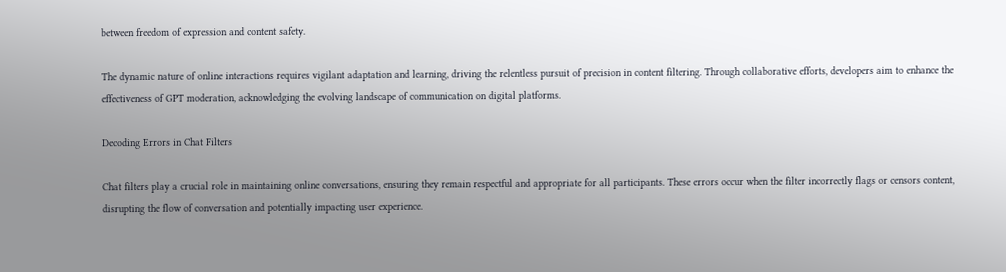between freedom of expression and content safety.

The dynamic nature of online interactions requires vigilant adaptation and learning, driving the relentless pursuit of precision in content filtering. Through collaborative efforts, developers aim to enhance the effectiveness of GPT moderation, acknowledging the evolving landscape of communication on digital platforms.

Decoding Errors in Chat Filters

Chat filters play a crucial role in maintaining online conversations, ensuring they remain respectful and appropriate for all participants. These errors occur when the filter incorrectly flags or censors content, disrupting the flow of conversation and potentially impacting user experience.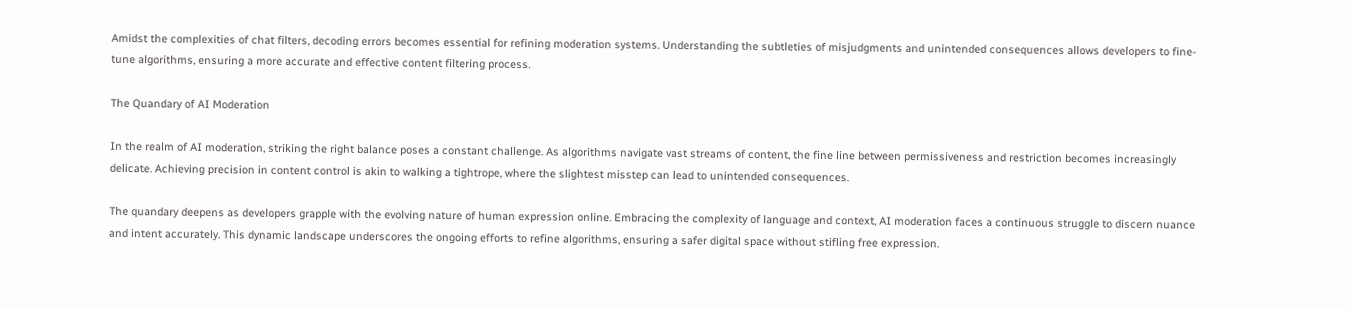Amidst the complexities of chat filters, decoding errors becomes essential for refining moderation systems. Understanding the subtleties of misjudgments and unintended consequences allows developers to fine-tune algorithms, ensuring a more accurate and effective content filtering process.

The Quandary of AI Moderation

In the realm of AI moderation, striking the right balance poses a constant challenge. As algorithms navigate vast streams of content, the fine line between permissiveness and restriction becomes increasingly delicate. Achieving precision in content control is akin to walking a tightrope, where the slightest misstep can lead to unintended consequences.

The quandary deepens as developers grapple with the evolving nature of human expression online. Embracing the complexity of language and context, AI moderation faces a continuous struggle to discern nuance and intent accurately. This dynamic landscape underscores the ongoing efforts to refine algorithms, ensuring a safer digital space without stifling free expression.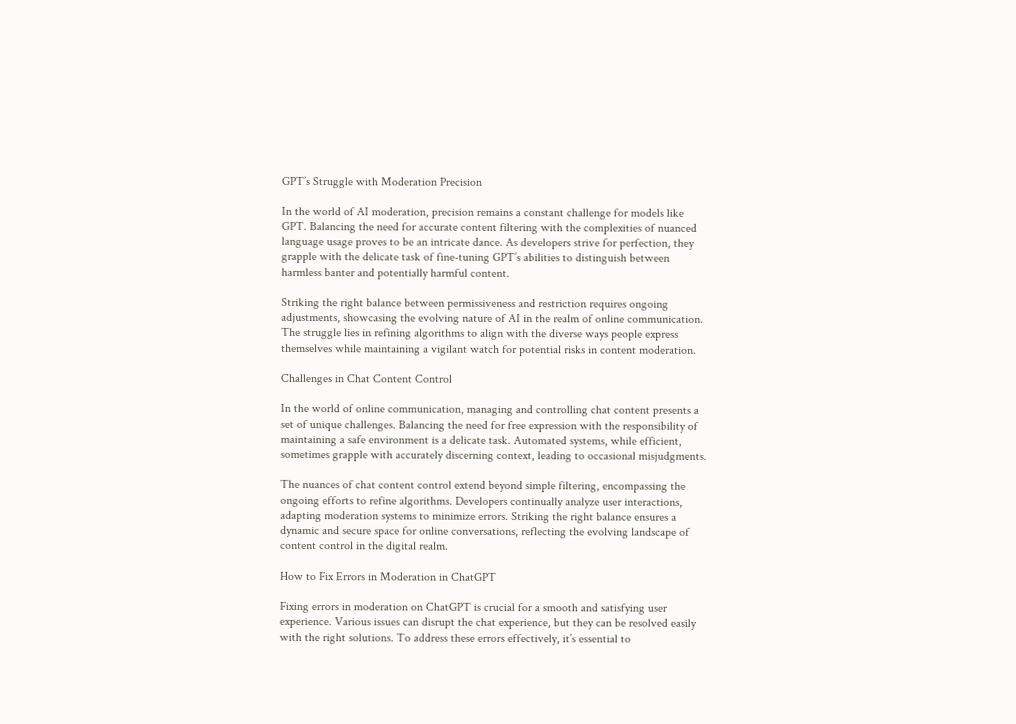GPT’s Struggle with Moderation Precision

In the world of AI moderation, precision remains a constant challenge for models like GPT. Balancing the need for accurate content filtering with the complexities of nuanced language usage proves to be an intricate dance. As developers strive for perfection, they grapple with the delicate task of fine-tuning GPT’s abilities to distinguish between harmless banter and potentially harmful content.

Striking the right balance between permissiveness and restriction requires ongoing adjustments, showcasing the evolving nature of AI in the realm of online communication. The struggle lies in refining algorithms to align with the diverse ways people express themselves while maintaining a vigilant watch for potential risks in content moderation.

Challenges in Chat Content Control

In the world of online communication, managing and controlling chat content presents a set of unique challenges. Balancing the need for free expression with the responsibility of maintaining a safe environment is a delicate task. Automated systems, while efficient, sometimes grapple with accurately discerning context, leading to occasional misjudgments.

The nuances of chat content control extend beyond simple filtering, encompassing the ongoing efforts to refine algorithms. Developers continually analyze user interactions, adapting moderation systems to minimize errors. Striking the right balance ensures a dynamic and secure space for online conversations, reflecting the evolving landscape of content control in the digital realm.

How to Fix Errors in Moderation in ChatGPT

Fixing errors in moderation on ChatGPT is crucial for a smooth and satisfying user experience. Various issues can disrupt the chat experience, but they can be resolved easily with the right solutions. To address these errors effectively, it’s essential to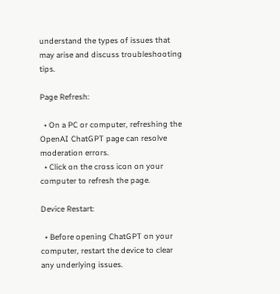understand the types of issues that may arise and discuss troubleshooting tips.

Page Refresh:

  • On a PC or computer, refreshing the OpenAI ChatGPT page can resolve moderation errors.
  • Click on the cross icon on your computer to refresh the page.

Device Restart:

  • Before opening ChatGPT on your computer, restart the device to clear any underlying issues.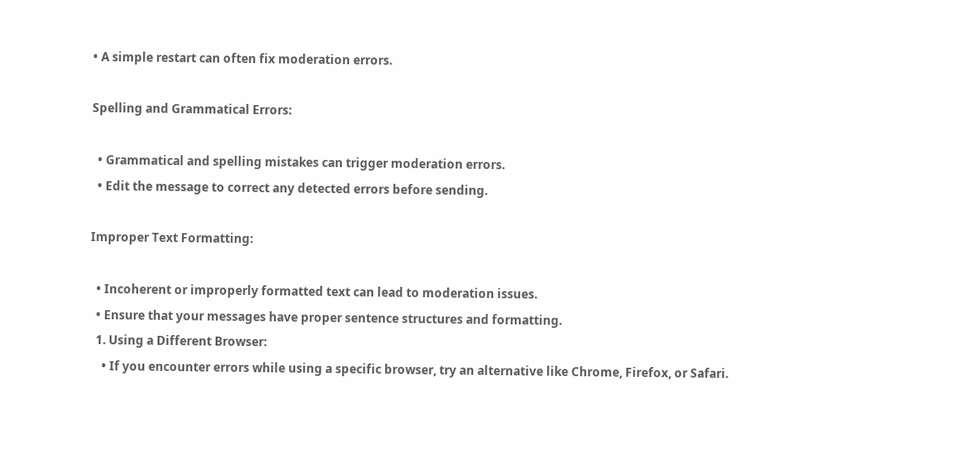• A simple restart can often fix moderation errors.

Spelling and Grammatical Errors:

  • Grammatical and spelling mistakes can trigger moderation errors.
  • Edit the message to correct any detected errors before sending.

Improper Text Formatting:

  • Incoherent or improperly formatted text can lead to moderation issues.
  • Ensure that your messages have proper sentence structures and formatting.
  1. Using a Different Browser:
    • If you encounter errors while using a specific browser, try an alternative like Chrome, Firefox, or Safari.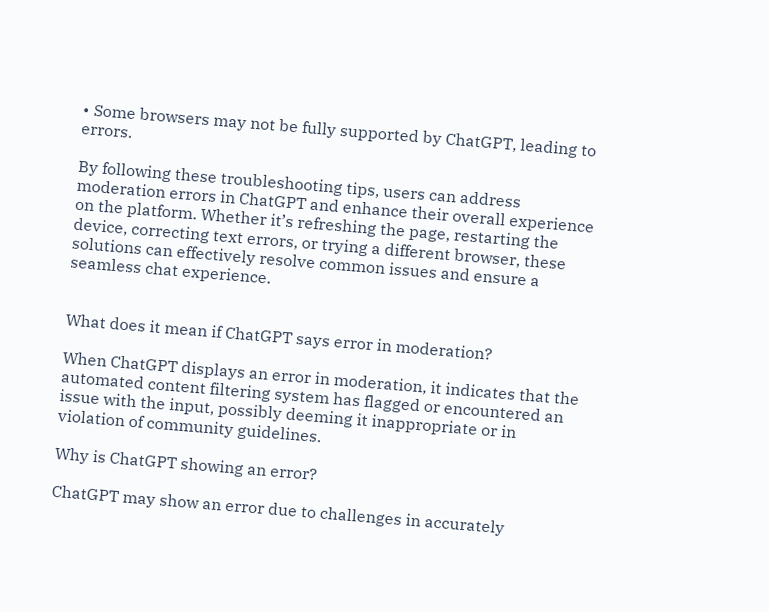• Some browsers may not be fully supported by ChatGPT, leading to errors.

By following these troubleshooting tips, users can address moderation errors in ChatGPT and enhance their overall experience on the platform. Whether it’s refreshing the page, restarting the device, correcting text errors, or trying a different browser, these solutions can effectively resolve common issues and ensure a seamless chat experience.


What does it mean if ChatGPT says error in moderation?

When ChatGPT displays an error in moderation, it indicates that the automated content filtering system has flagged or encountered an issue with the input, possibly deeming it inappropriate or in violation of community guidelines.

Why is ChatGPT showing an error?

ChatGPT may show an error due to challenges in accurately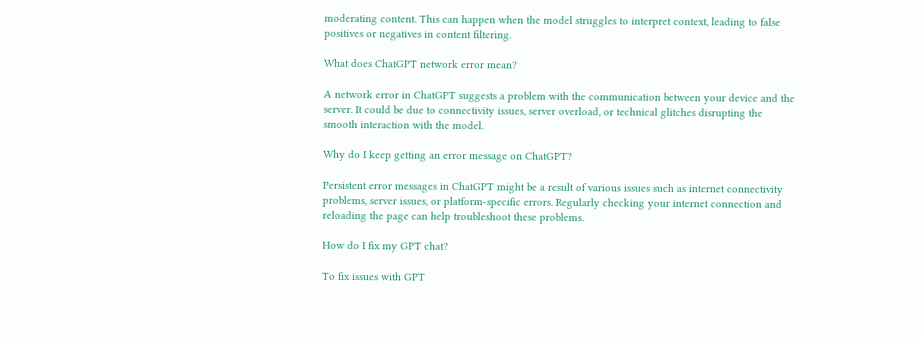moderating content. This can happen when the model struggles to interpret context, leading to false positives or negatives in content filtering.

What does ChatGPT network error mean?

A network error in ChatGPT suggests a problem with the communication between your device and the server. It could be due to connectivity issues, server overload, or technical glitches disrupting the smooth interaction with the model.

Why do I keep getting an error message on ChatGPT?

Persistent error messages in ChatGPT might be a result of various issues such as internet connectivity problems, server issues, or platform-specific errors. Regularly checking your internet connection and reloading the page can help troubleshoot these problems.

How do I fix my GPT chat?

To fix issues with GPT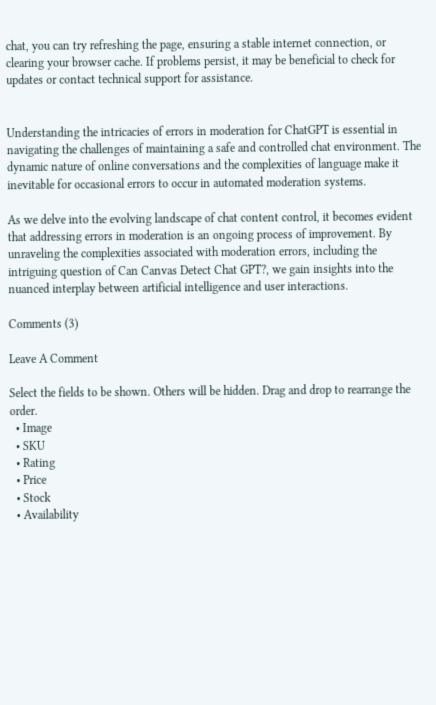chat, you can try refreshing the page, ensuring a stable internet connection, or clearing your browser cache. If problems persist, it may be beneficial to check for updates or contact technical support for assistance.


Understanding the intricacies of errors in moderation for ChatGPT is essential in navigating the challenges of maintaining a safe and controlled chat environment. The dynamic nature of online conversations and the complexities of language make it inevitable for occasional errors to occur in automated moderation systems.

As we delve into the evolving landscape of chat content control, it becomes evident that addressing errors in moderation is an ongoing process of improvement. By unraveling the complexities associated with moderation errors, including the intriguing question of Can Canvas Detect Chat GPT?, we gain insights into the nuanced interplay between artificial intelligence and user interactions.

Comments (3)

Leave A Comment

Select the fields to be shown. Others will be hidden. Drag and drop to rearrange the order.
  • Image
  • SKU
  • Rating
  • Price
  • Stock
  • Availability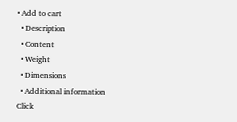• Add to cart
  • Description
  • Content
  • Weight
  • Dimensions
  • Additional information
Click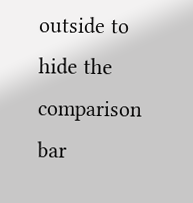outside to hide the comparison bar